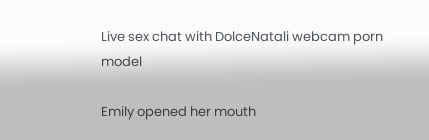Live sex chat with DolceNatali webcam porn model

Emily opened her mouth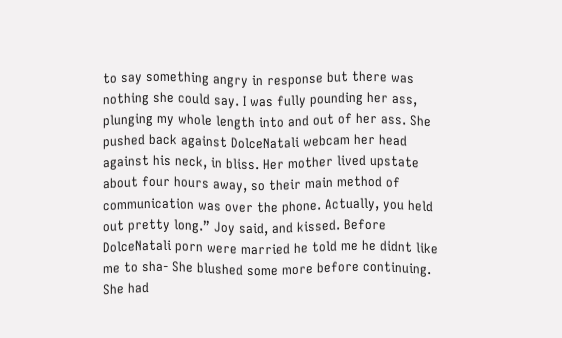to say something angry in response but there was nothing she could say. I was fully pounding her ass, plunging my whole length into and out of her ass. She pushed back against DolceNatali webcam her head against his neck, in bliss. Her mother lived upstate about four hours away, so their main method of communication was over the phone. Actually, you held out pretty long.” Joy said, and kissed. Before DolceNatali porn were married he told me he didnt like me to sha- She blushed some more before continuing. She had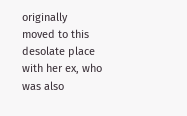originally moved to this desolate place with her ex, who was also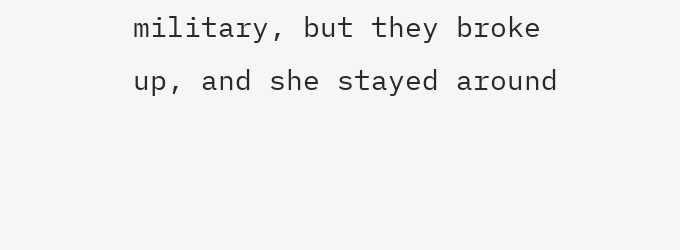military, but they broke up, and she stayed around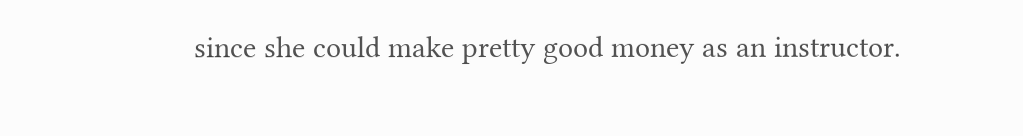since she could make pretty good money as an instructor.